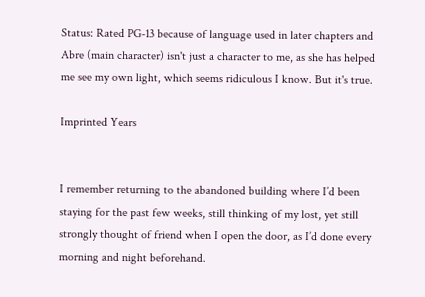Status: Rated PG-13 because of language used in later chapters and Abre (main character) isn't just a character to me, as she has helped me see my own light, which seems ridiculous I know. But it's true.

Imprinted Years


I remember returning to the abandoned building where I’d been staying for the past few weeks, still thinking of my lost, yet still strongly thought of friend when I open the door, as I’d done every morning and night beforehand.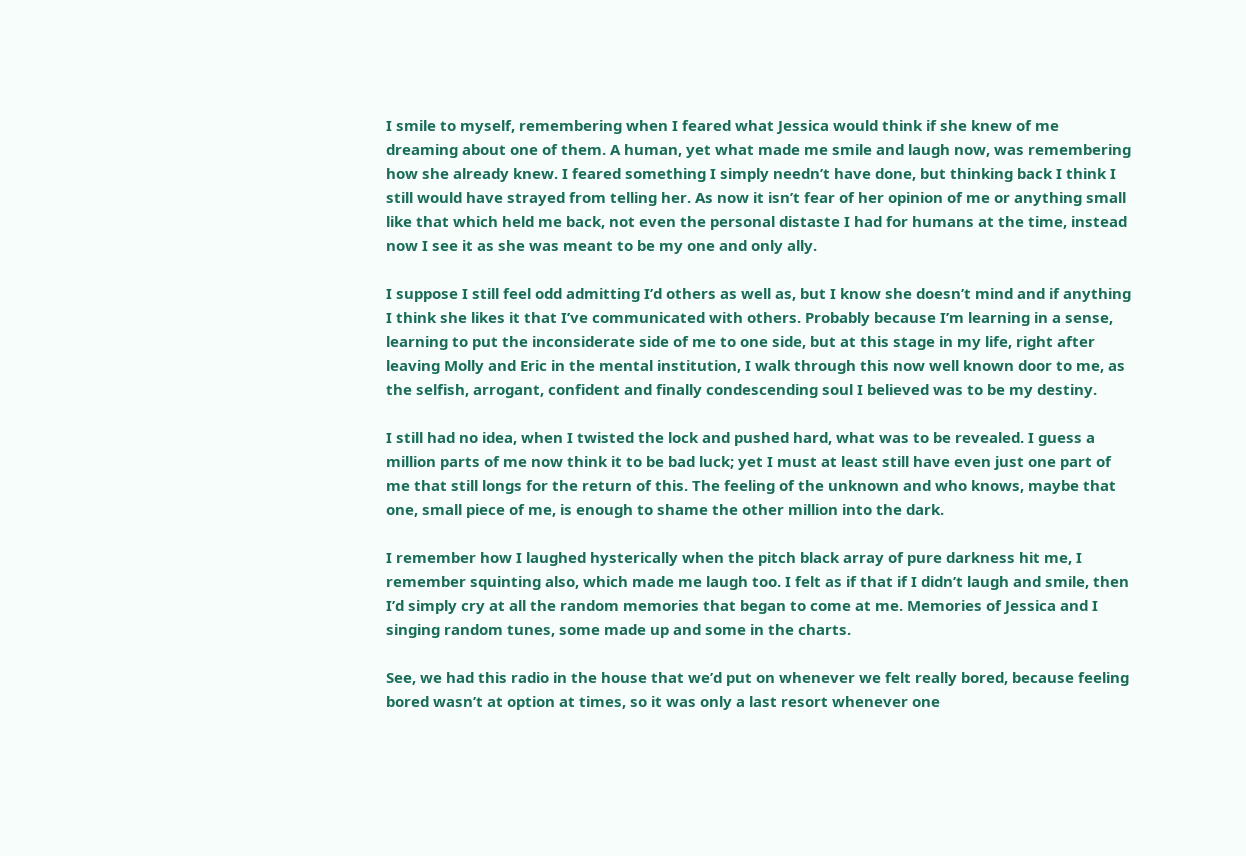I smile to myself, remembering when I feared what Jessica would think if she knew of me dreaming about one of them. A human, yet what made me smile and laugh now, was remembering how she already knew. I feared something I simply needn’t have done, but thinking back I think I still would have strayed from telling her. As now it isn’t fear of her opinion of me or anything small like that which held me back, not even the personal distaste I had for humans at the time, instead now I see it as she was meant to be my one and only ally.

I suppose I still feel odd admitting I’d others as well as, but I know she doesn’t mind and if anything I think she likes it that I’ve communicated with others. Probably because I’m learning in a sense, learning to put the inconsiderate side of me to one side, but at this stage in my life, right after leaving Molly and Eric in the mental institution, I walk through this now well known door to me, as the selfish, arrogant, confident and finally condescending soul I believed was to be my destiny.

I still had no idea, when I twisted the lock and pushed hard, what was to be revealed. I guess a million parts of me now think it to be bad luck; yet I must at least still have even just one part of me that still longs for the return of this. The feeling of the unknown and who knows, maybe that one, small piece of me, is enough to shame the other million into the dark.

I remember how I laughed hysterically when the pitch black array of pure darkness hit me, I remember squinting also, which made me laugh too. I felt as if that if I didn’t laugh and smile, then I’d simply cry at all the random memories that began to come at me. Memories of Jessica and I singing random tunes, some made up and some in the charts.

See, we had this radio in the house that we’d put on whenever we felt really bored, because feeling bored wasn’t at option at times, so it was only a last resort whenever one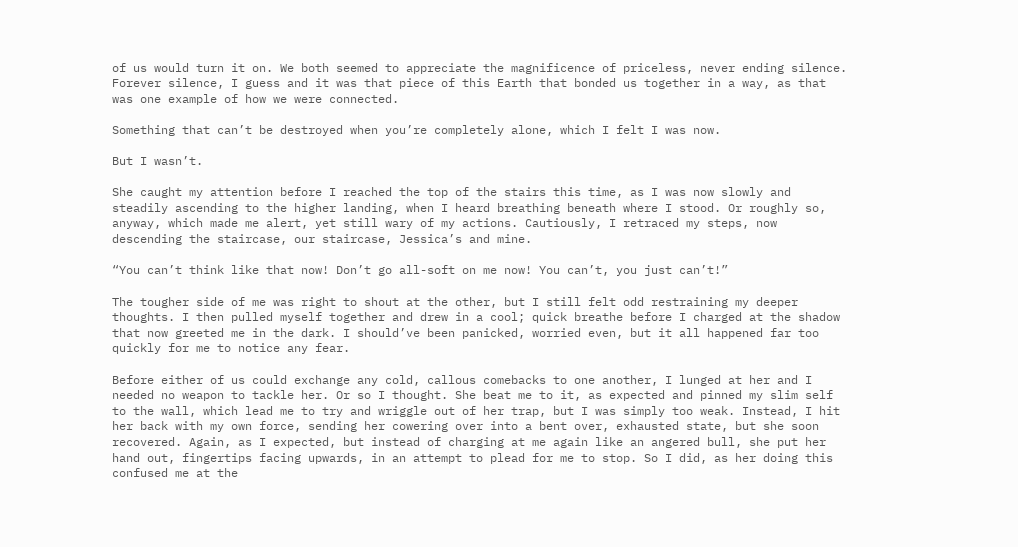of us would turn it on. We both seemed to appreciate the magnificence of priceless, never ending silence. Forever silence, I guess and it was that piece of this Earth that bonded us together in a way, as that was one example of how we were connected.

Something that can’t be destroyed when you’re completely alone, which I felt I was now.

But I wasn’t.

She caught my attention before I reached the top of the stairs this time, as I was now slowly and steadily ascending to the higher landing, when I heard breathing beneath where I stood. Or roughly so, anyway, which made me alert, yet still wary of my actions. Cautiously, I retraced my steps, now descending the staircase, our staircase, Jessica’s and mine.

“You can’t think like that now! Don’t go all-soft on me now! You can’t, you just can’t!”

The tougher side of me was right to shout at the other, but I still felt odd restraining my deeper thoughts. I then pulled myself together and drew in a cool; quick breathe before I charged at the shadow that now greeted me in the dark. I should’ve been panicked, worried even, but it all happened far too quickly for me to notice any fear.

Before either of us could exchange any cold, callous comebacks to one another, I lunged at her and I needed no weapon to tackle her. Or so I thought. She beat me to it, as expected and pinned my slim self to the wall, which lead me to try and wriggle out of her trap, but I was simply too weak. Instead, I hit her back with my own force, sending her cowering over into a bent over, exhausted state, but she soon recovered. Again, as I expected, but instead of charging at me again like an angered bull, she put her hand out, fingertips facing upwards, in an attempt to plead for me to stop. So I did, as her doing this confused me at the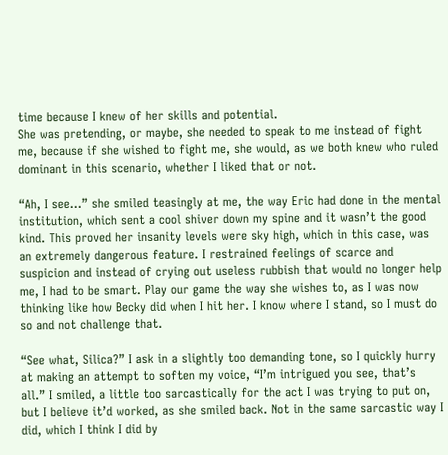time because I knew of her skills and potential.
She was pretending, or maybe, she needed to speak to me instead of fight me, because if she wished to fight me, she would, as we both knew who ruled dominant in this scenario, whether I liked that or not.

“Ah, I see…” she smiled teasingly at me, the way Eric had done in the mental institution, which sent a cool shiver down my spine and it wasn’t the good kind. This proved her insanity levels were sky high, which in this case, was an extremely dangerous feature. I restrained feelings of scarce and suspicion and instead of crying out useless rubbish that would no longer help me, I had to be smart. Play our game the way she wishes to, as I was now thinking like how Becky did when I hit her. I know where I stand, so I must do so and not challenge that.

“See what, Silica?” I ask in a slightly too demanding tone, so I quickly hurry at making an attempt to soften my voice, “I’m intrigued you see, that’s all.” I smiled, a little too sarcastically for the act I was trying to put on, but I believe it’d worked, as she smiled back. Not in the same sarcastic way I did, which I think I did by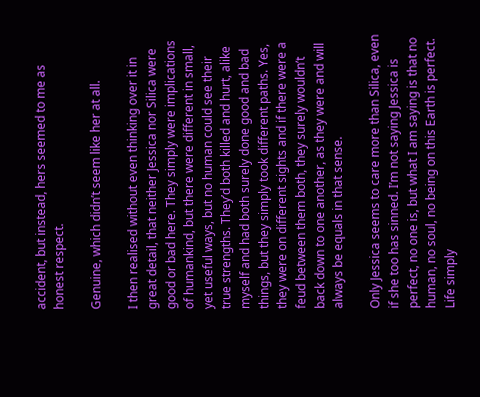accident, but instead, hers seemed to me as honest respect.

Genuine, which didn’t seem like her at all.

I then realised without even thinking over it in great detail, that neither Jessica nor Silica were good or bad here. They simply were implications of humankind, but there were different in small, yet useful ways, but no human could see their true strengths. They’d both killed and hurt, alike myself and had both surely done good and bad things, but they simply took different paths. Yes, they were on different sights and if there were a feud between them both, they surely wouldn’t back down to one another, as they were and will always be equals in that sense.

Only Jessica seems to care more than Silica, even if she too has sinned. I’m not saying Jessica is perfect, no one is, but what I am saying is that no human, no soul, no being on this Earth is perfect. Life simply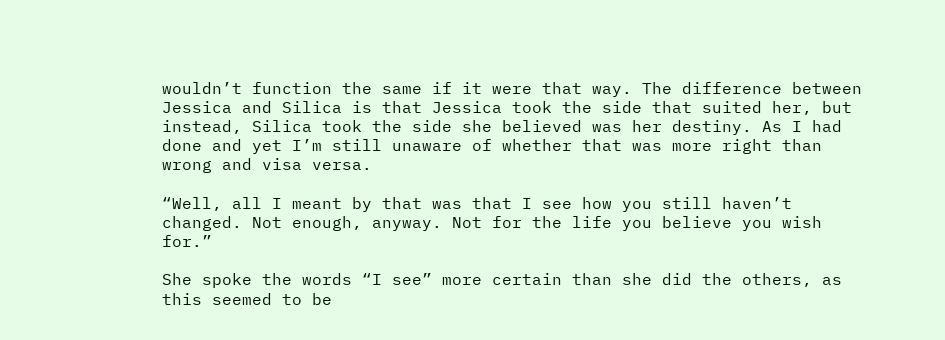wouldn’t function the same if it were that way. The difference between Jessica and Silica is that Jessica took the side that suited her, but instead, Silica took the side she believed was her destiny. As I had done and yet I’m still unaware of whether that was more right than wrong and visa versa.

“Well, all I meant by that was that I see how you still haven’t changed. Not enough, anyway. Not for the life you believe you wish for.”

She spoke the words “I see” more certain than she did the others, as this seemed to be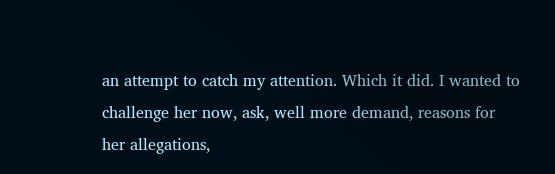an attempt to catch my attention. Which it did. I wanted to challenge her now, ask, well more demand, reasons for her allegations,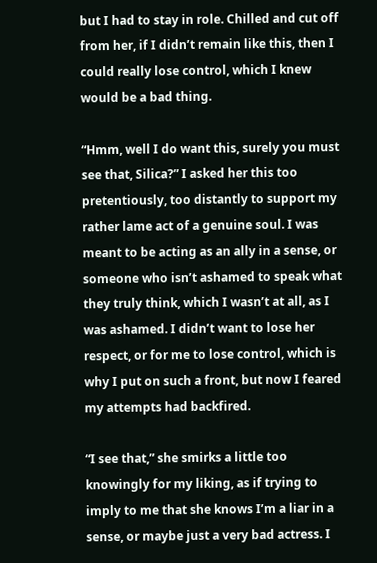but I had to stay in role. Chilled and cut off from her, if I didn’t remain like this, then I could really lose control, which I knew would be a bad thing.

“Hmm, well I do want this, surely you must see that, Silica?” I asked her this too pretentiously, too distantly to support my rather lame act of a genuine soul. I was meant to be acting as an ally in a sense, or someone who isn’t ashamed to speak what they truly think, which I wasn’t at all, as I was ashamed. I didn’t want to lose her respect, or for me to lose control, which is why I put on such a front, but now I feared my attempts had backfired.

“I see that,” she smirks a little too knowingly for my liking, as if trying to imply to me that she knows I’m a liar in a sense, or maybe just a very bad actress. I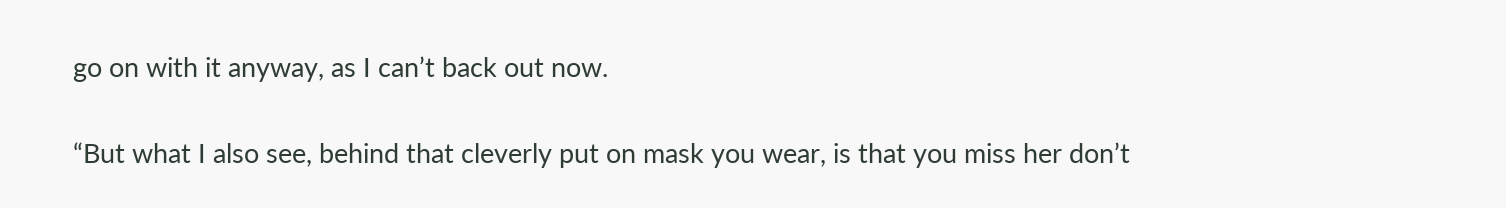go on with it anyway, as I can’t back out now.

“But what I also see, behind that cleverly put on mask you wear, is that you miss her don’t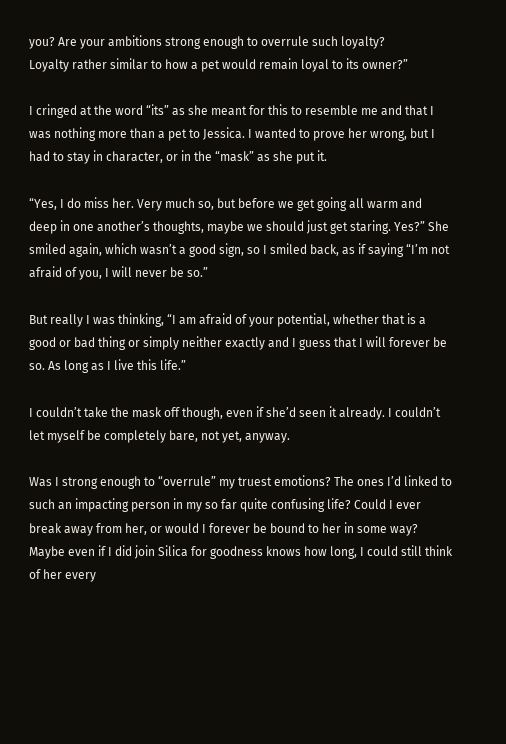you? Are your ambitions strong enough to overrule such loyalty?
Loyalty rather similar to how a pet would remain loyal to its owner?”

I cringed at the word “its” as she meant for this to resemble me and that I was nothing more than a pet to Jessica. I wanted to prove her wrong, but I had to stay in character, or in the “mask” as she put it.

“Yes, I do miss her. Very much so, but before we get going all warm and deep in one another’s thoughts, maybe we should just get staring. Yes?” She smiled again, which wasn’t a good sign, so I smiled back, as if saying “I’m not afraid of you, I will never be so.”

But really I was thinking, “I am afraid of your potential, whether that is a good or bad thing or simply neither exactly and I guess that I will forever be so. As long as I live this life.”

I couldn’t take the mask off though, even if she’d seen it already. I couldn’t let myself be completely bare, not yet, anyway.

Was I strong enough to “overrule” my truest emotions? The ones I’d linked to such an impacting person in my so far quite confusing life? Could I ever break away from her, or would I forever be bound to her in some way? Maybe even if I did join Silica for goodness knows how long, I could still think of her every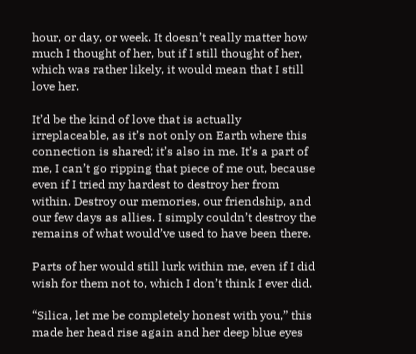hour, or day, or week. It doesn’t really matter how much I thought of her, but if I still thought of her, which was rather likely, it would mean that I still love her.

It’d be the kind of love that is actually irreplaceable, as it’s not only on Earth where this connection is shared; it’s also in me. It’s a part of me, I can’t go ripping that piece of me out, because even if I tried my hardest to destroy her from within. Destroy our memories, our friendship, and our few days as allies. I simply couldn’t destroy the remains of what would’ve used to have been there.

Parts of her would still lurk within me, even if I did wish for them not to, which I don’t think I ever did.

“Silica, let me be completely honest with you,” this made her head rise again and her deep blue eyes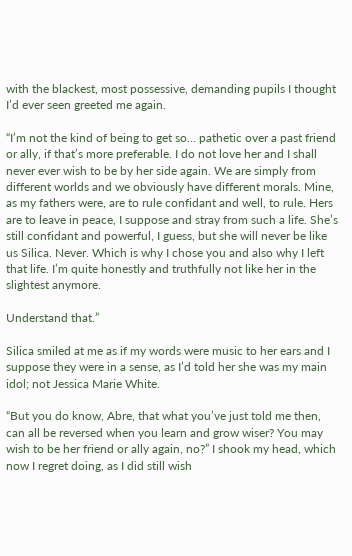with the blackest, most possessive, demanding pupils I thought I’d ever seen greeted me again.

“I’m not the kind of being to get so… pathetic over a past friend or ally, if that’s more preferable. I do not love her and I shall never ever wish to be by her side again. We are simply from different worlds and we obviously have different morals. Mine, as my fathers were, are to rule confidant and well, to rule. Hers are to leave in peace, I suppose and stray from such a life. She’s still confidant and powerful, I guess, but she will never be like us Silica. Never. Which is why I chose you and also why I left that life. I’m quite honestly and truthfully not like her in the slightest anymore.

Understand that.”

Silica smiled at me as if my words were music to her ears and I suppose they were in a sense, as I’d told her she was my main idol; not Jessica Marie White.

“But you do know, Abre, that what you’ve just told me then, can all be reversed when you learn and grow wiser? You may wish to be her friend or ally again, no?” I shook my head, which now I regret doing, as I did still wish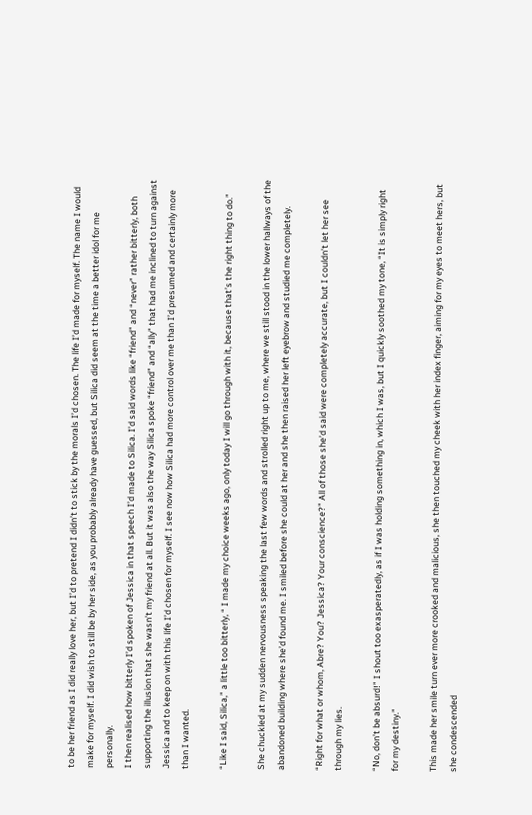to be her friend as I did really love her, but I’d to pretend I didn’t to stick by the morals I’d chosen. The life I’d made for myself. The name I would make for myself. I did wish to still be by her side, as you probably already have guessed, but Silica did seem at the time a better idol for me personally.
I then realised how bitterly I’d spoken of Jessica in that speech I’d made to Silica. I’d said words like “friend” and “never” rather bitterly, both supporting the illusion that she wasn’t my friend at all. But it was also the way Silica spoke “friend” and “ally” that had me inclined to turn against Jessica and to keep on with this life I’d chosen for myself. I see now how Silica had more control over me than I’d presumed and certainly more than I wanted.

“Like I said, Silica,” a little too bitterly, “ I made my choice weeks ago, only today I will go through with it, because that’s the right thing to do.”

She chuckled at my sudden nervousness speaking the last few words and strolled right up to me, where we still stood in the lower hallways of the abandoned building where she’d found me. I smiled before she could at her and she then raised her left eyebrow and studied me completely.

“Right for what or whom, Abre? You? Jessica? Your conscience?” All of those she’d said were completely accurate, but I couldn’t let her see through my lies.

“No, don’t be absurd!” I shout too exasperatedly, as if I was holding something in, which I was, but I quickly soothed my tone, “It is simply right for my destiny.”

This made her smile turn ever more crooked and malicious, she then touched my cheek with her index finger, aiming for my eyes to meet hers, but she condescended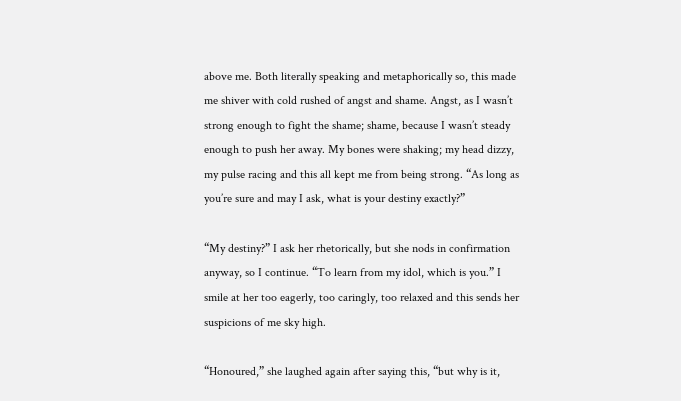above me. Both literally speaking and metaphorically so, this made me shiver with cold rushed of angst and shame. Angst, as I wasn’t strong enough to fight the shame; shame, because I wasn’t steady enough to push her away. My bones were shaking; my head dizzy, my pulse racing and this all kept me from being strong. “As long as you’re sure and may I ask, what is your destiny exactly?”

“My destiny?” I ask her rhetorically, but she nods in confirmation anyway, so I continue. “To learn from my idol, which is you.” I smile at her too eagerly, too caringly, too relaxed and this sends her suspicions of me sky high.

“Honoured,” she laughed again after saying this, “but why is it,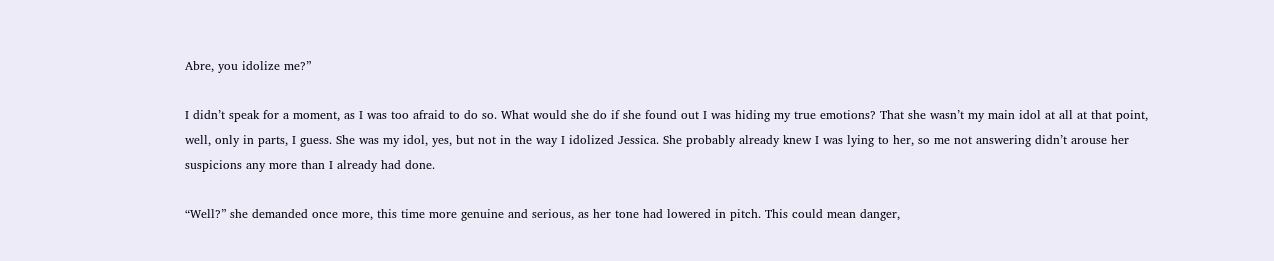Abre, you idolize me?”

I didn’t speak for a moment, as I was too afraid to do so. What would she do if she found out I was hiding my true emotions? That she wasn’t my main idol at all at that point, well, only in parts, I guess. She was my idol, yes, but not in the way I idolized Jessica. She probably already knew I was lying to her, so me not answering didn’t arouse her suspicions any more than I already had done.

“Well?” she demanded once more, this time more genuine and serious, as her tone had lowered in pitch. This could mean danger,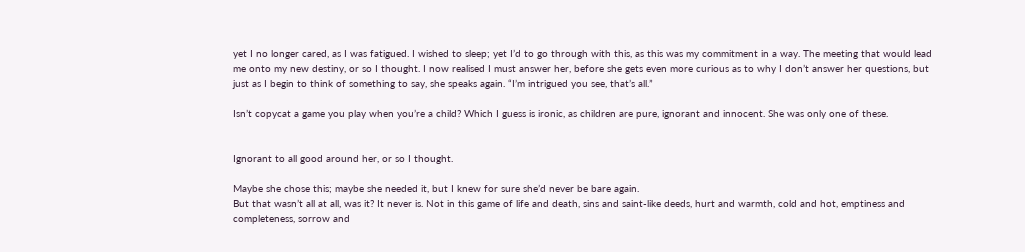yet I no longer cared, as I was fatigued. I wished to sleep; yet I’d to go through with this, as this was my commitment in a way. The meeting that would lead me onto my new destiny, or so I thought. I now realised I must answer her, before she gets even more curious as to why I don’t answer her questions, but just as I begin to think of something to say, she speaks again. “I’m intrigued you see, that’s all.”

Isn’t copycat a game you play when you’re a child? Which I guess is ironic, as children are pure, ignorant and innocent. She was only one of these.


Ignorant to all good around her, or so I thought.

Maybe she chose this; maybe she needed it, but I knew for sure she’d never be bare again.
But that wasn’t all at all, was it? It never is. Not in this game of life and death, sins and saint-like deeds, hurt and warmth, cold and hot, emptiness and completeness, sorrow and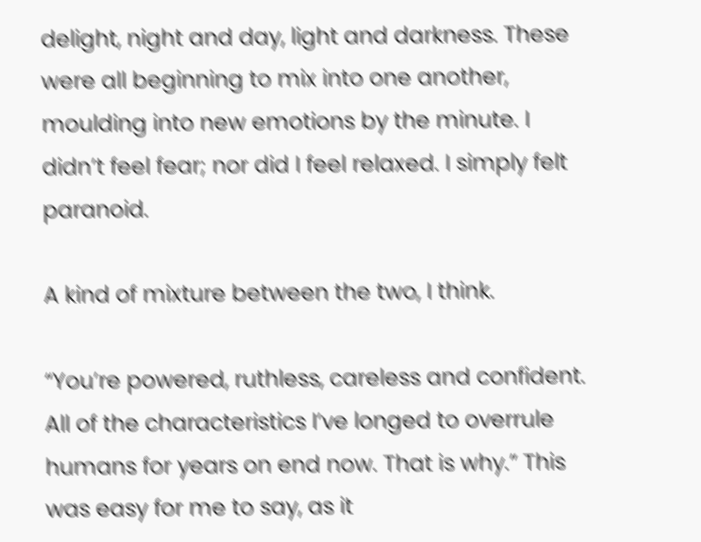delight, night and day, light and darkness. These were all beginning to mix into one another, moulding into new emotions by the minute. I didn’t feel fear; nor did I feel relaxed. I simply felt paranoid.

A kind of mixture between the two, I think.

“You’re powered, ruthless, careless and confident. All of the characteristics I’ve longed to overrule humans for years on end now. That is why.” This was easy for me to say, as it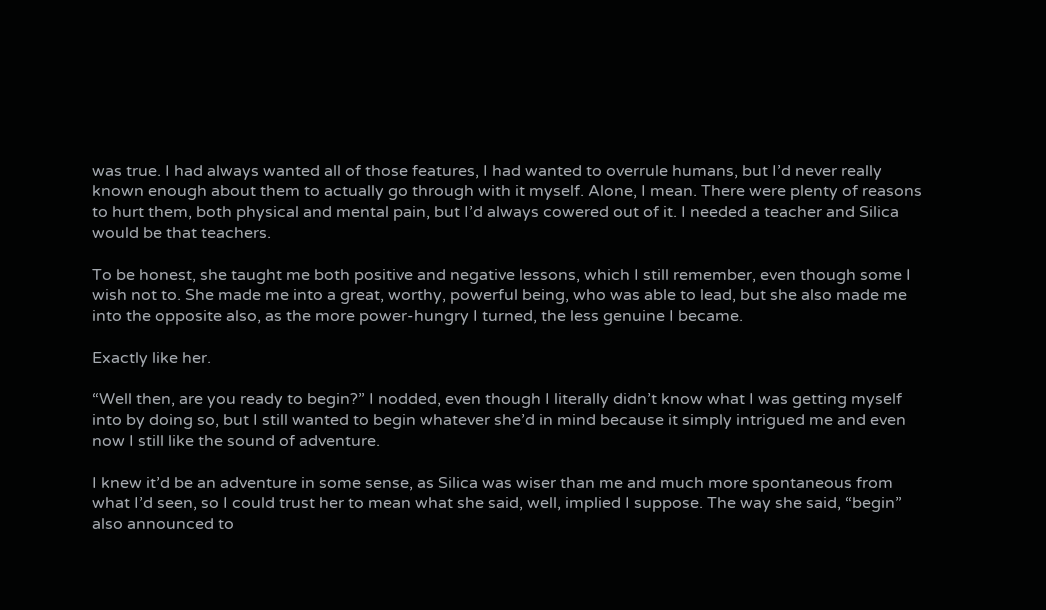was true. I had always wanted all of those features, I had wanted to overrule humans, but I’d never really known enough about them to actually go through with it myself. Alone, I mean. There were plenty of reasons to hurt them, both physical and mental pain, but I’d always cowered out of it. I needed a teacher and Silica would be that teachers.

To be honest, she taught me both positive and negative lessons, which I still remember, even though some I wish not to. She made me into a great, worthy, powerful being, who was able to lead, but she also made me into the opposite also, as the more power-hungry I turned, the less genuine I became.

Exactly like her.

“Well then, are you ready to begin?” I nodded, even though I literally didn’t know what I was getting myself into by doing so, but I still wanted to begin whatever she’d in mind because it simply intrigued me and even now I still like the sound of adventure.

I knew it’d be an adventure in some sense, as Silica was wiser than me and much more spontaneous from what I’d seen, so I could trust her to mean what she said, well, implied I suppose. The way she said, “begin” also announced to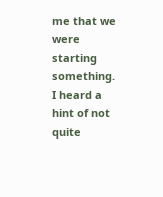me that we were starting something. I heard a hint of not quite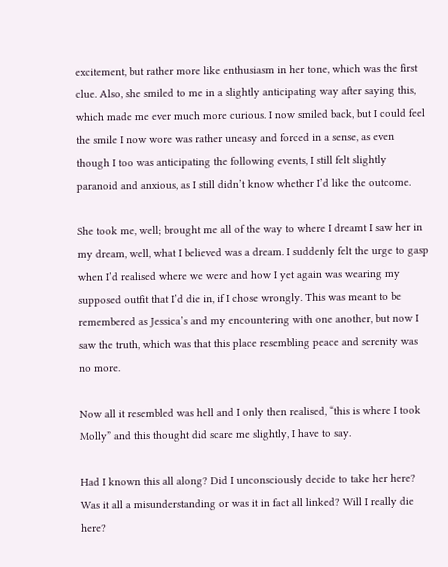excitement, but rather more like enthusiasm in her tone, which was the first clue. Also, she smiled to me in a slightly anticipating way after saying this, which made me ever much more curious. I now smiled back, but I could feel the smile I now wore was rather uneasy and forced in a sense, as even though I too was anticipating the following events, I still felt slightly paranoid and anxious, as I still didn’t know whether I’d like the outcome.

She took me, well; brought me all of the way to where I dreamt I saw her in my dream, well, what I believed was a dream. I suddenly felt the urge to gasp when I’d realised where we were and how I yet again was wearing my supposed outfit that I’d die in, if I chose wrongly. This was meant to be remembered as Jessica’s and my encountering with one another, but now I saw the truth, which was that this place resembling peace and serenity was no more.

Now all it resembled was hell and I only then realised, “this is where I took Molly” and this thought did scare me slightly, I have to say.

Had I known this all along? Did I unconsciously decide to take her here? Was it all a misunderstanding or was it in fact all linked? Will I really die here?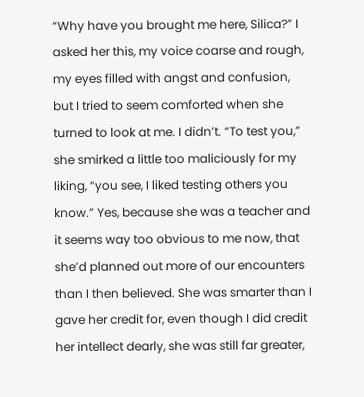“Why have you brought me here, Silica?” I asked her this, my voice coarse and rough, my eyes filled with angst and confusion, but I tried to seem comforted when she turned to look at me. I didn’t. “To test you,” she smirked a little too maliciously for my liking, “you see, I liked testing others you know.” Yes, because she was a teacher and it seems way too obvious to me now, that she’d planned out more of our encounters than I then believed. She was smarter than I gave her credit for, even though I did credit her intellect dearly, she was still far greater,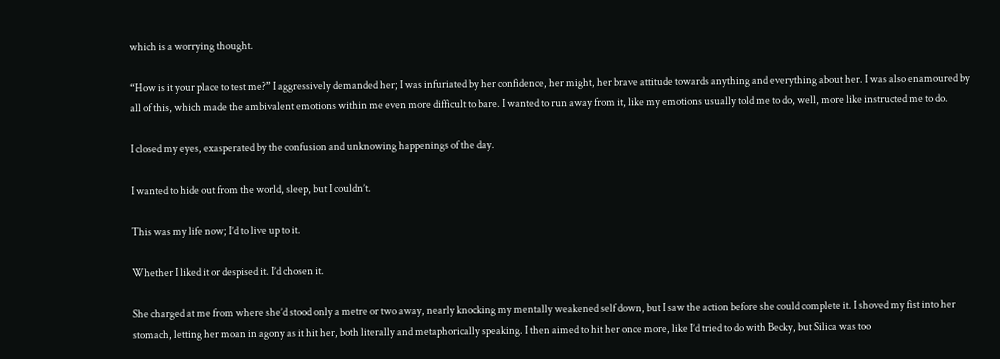which is a worrying thought.

“How is it your place to test me?” I aggressively demanded her; I was infuriated by her confidence, her might, her brave attitude towards anything and everything about her. I was also enamoured by all of this, which made the ambivalent emotions within me even more difficult to bare. I wanted to run away from it, like my emotions usually told me to do, well, more like instructed me to do.

I closed my eyes, exasperated by the confusion and unknowing happenings of the day.

I wanted to hide out from the world, sleep, but I couldn’t.

This was my life now; I’d to live up to it.

Whether I liked it or despised it. I’d chosen it.

She charged at me from where she’d stood only a metre or two away, nearly knocking my mentally weakened self down, but I saw the action before she could complete it. I shoved my fist into her stomach, letting her moan in agony as it hit her, both literally and metaphorically speaking. I then aimed to hit her once more, like I’d tried to do with Becky, but Silica was too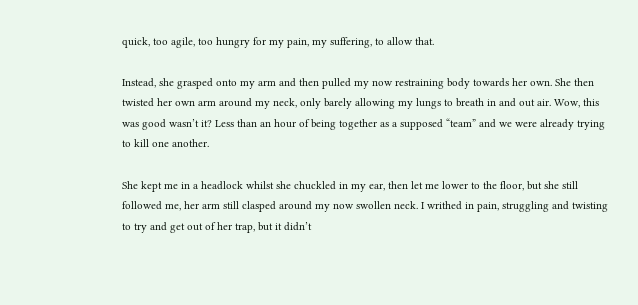quick, too agile, too hungry for my pain, my suffering, to allow that.

Instead, she grasped onto my arm and then pulled my now restraining body towards her own. She then twisted her own arm around my neck, only barely allowing my lungs to breath in and out air. Wow, this was good wasn’t it? Less than an hour of being together as a supposed “team” and we were already trying to kill one another.

She kept me in a headlock whilst she chuckled in my ear, then let me lower to the floor, but she still followed me, her arm still clasped around my now swollen neck. I writhed in pain, struggling and twisting to try and get out of her trap, but it didn’t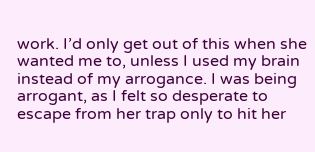work. I’d only get out of this when she wanted me to, unless I used my brain instead of my arrogance. I was being arrogant, as I felt so desperate to escape from her trap only to hit her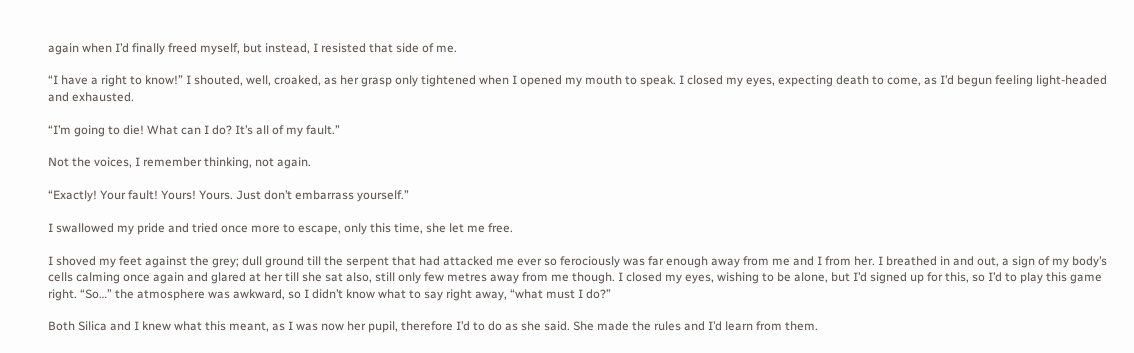again when I’d finally freed myself, but instead, I resisted that side of me.

“I have a right to know!” I shouted, well, croaked, as her grasp only tightened when I opened my mouth to speak. I closed my eyes, expecting death to come, as I’d begun feeling light-headed and exhausted.

“I’m going to die! What can I do? It’s all of my fault.”

Not the voices, I remember thinking, not again.

“Exactly! Your fault! Yours! Yours. Just don’t embarrass yourself.”

I swallowed my pride and tried once more to escape, only this time, she let me free.

I shoved my feet against the grey; dull ground till the serpent that had attacked me ever so ferociously was far enough away from me and I from her. I breathed in and out, a sign of my body’s cells calming once again and glared at her till she sat also, still only few metres away from me though. I closed my eyes, wishing to be alone, but I’d signed up for this, so I’d to play this game right. “So…” the atmosphere was awkward, so I didn’t know what to say right away, “what must I do?”

Both Silica and I knew what this meant, as I was now her pupil, therefore I’d to do as she said. She made the rules and I’d learn from them.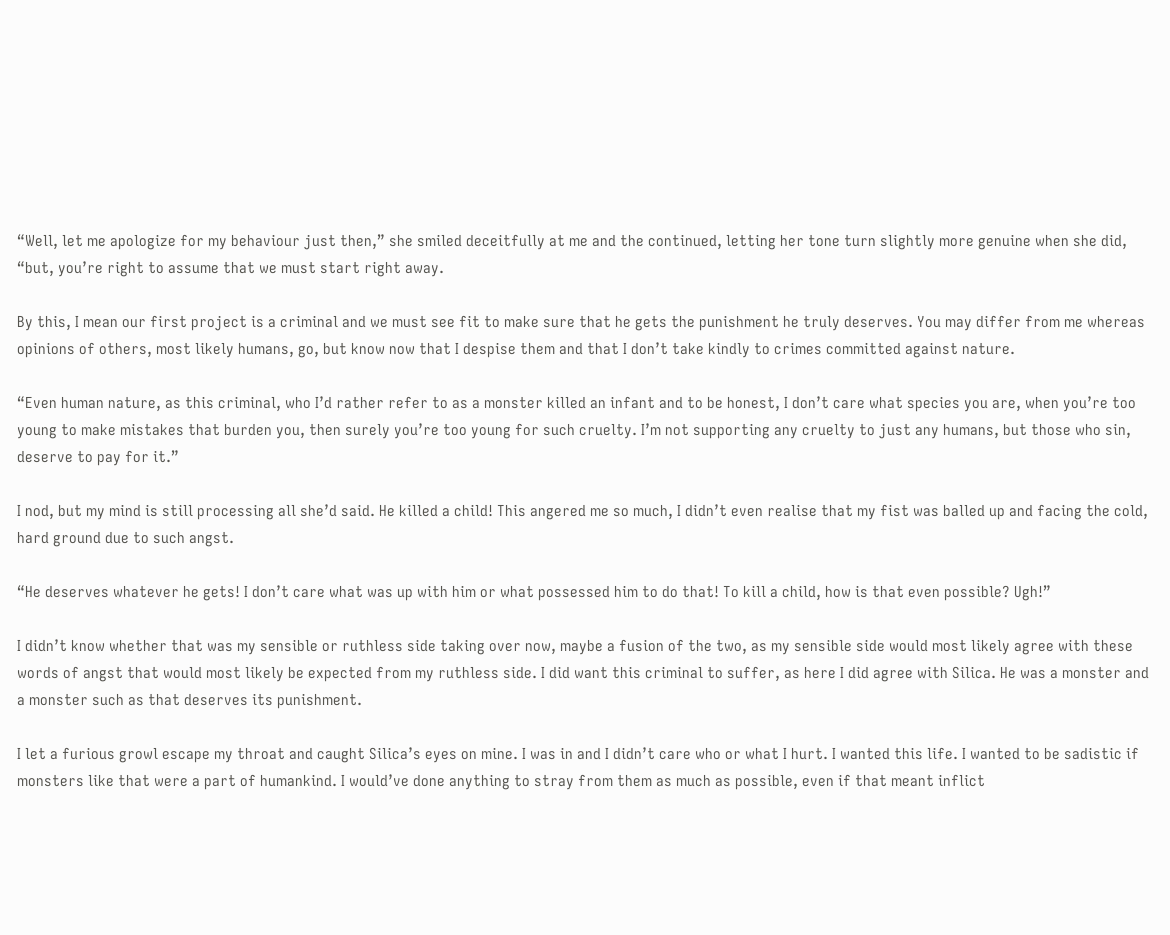“Well, let me apologize for my behaviour just then,” she smiled deceitfully at me and the continued, letting her tone turn slightly more genuine when she did, “but, you’re right to assume that we must start right away.

By this, I mean our first project is a criminal and we must see fit to make sure that he gets the punishment he truly deserves. You may differ from me whereas opinions of others, most likely humans, go, but know now that I despise them and that I don’t take kindly to crimes committed against nature.

“Even human nature, as this criminal, who I’d rather refer to as a monster killed an infant and to be honest, I don’t care what species you are, when you’re too young to make mistakes that burden you, then surely you’re too young for such cruelty. I’m not supporting any cruelty to just any humans, but those who sin, deserve to pay for it.”

I nod, but my mind is still processing all she’d said. He killed a child! This angered me so much, I didn’t even realise that my fist was balled up and facing the cold, hard ground due to such angst.

“He deserves whatever he gets! I don’t care what was up with him or what possessed him to do that! To kill a child, how is that even possible? Ugh!”

I didn’t know whether that was my sensible or ruthless side taking over now, maybe a fusion of the two, as my sensible side would most likely agree with these words of angst that would most likely be expected from my ruthless side. I did want this criminal to suffer, as here I did agree with Silica. He was a monster and a monster such as that deserves its punishment.

I let a furious growl escape my throat and caught Silica’s eyes on mine. I was in and I didn’t care who or what I hurt. I wanted this life. I wanted to be sadistic if monsters like that were a part of humankind. I would’ve done anything to stray from them as much as possible, even if that meant inflict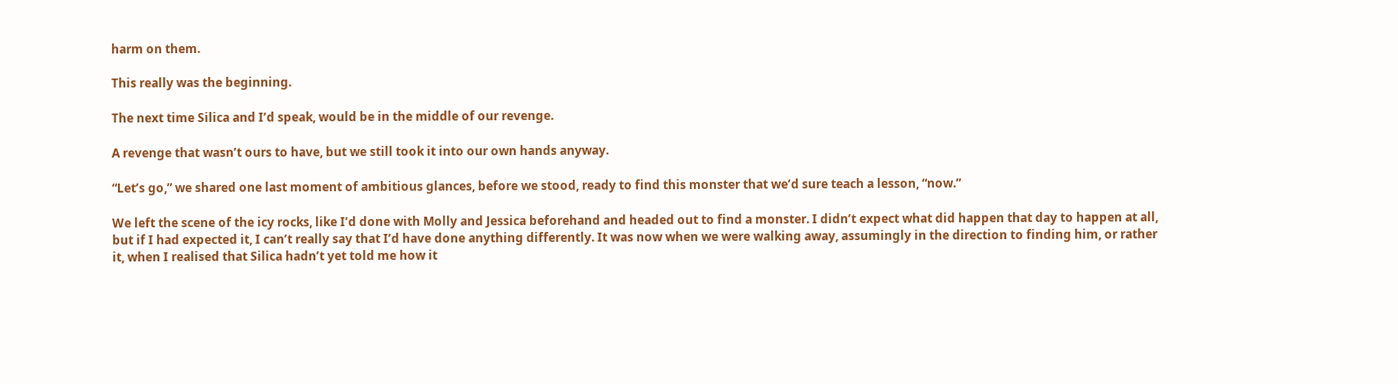harm on them.

This really was the beginning.

The next time Silica and I’d speak, would be in the middle of our revenge.

A revenge that wasn’t ours to have, but we still took it into our own hands anyway.

“Let’s go,” we shared one last moment of ambitious glances, before we stood, ready to find this monster that we’d sure teach a lesson, “now.”

We left the scene of the icy rocks, like I’d done with Molly and Jessica beforehand and headed out to find a monster. I didn’t expect what did happen that day to happen at all, but if I had expected it, I can’t really say that I’d have done anything differently. It was now when we were walking away, assumingly in the direction to finding him, or rather it, when I realised that Silica hadn’t yet told me how it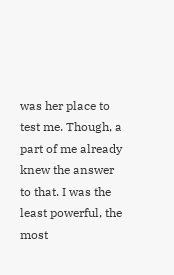was her place to test me. Though, a part of me already knew the answer to that. I was the least powerful, the most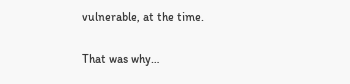vulnerable, at the time.

That was why…